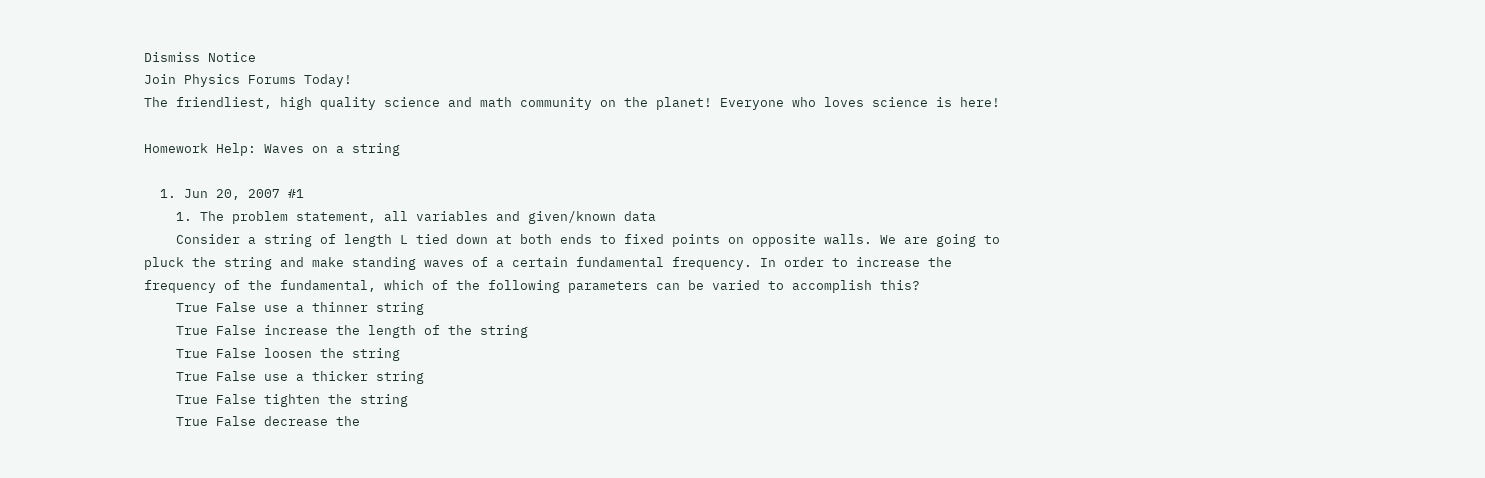Dismiss Notice
Join Physics Forums Today!
The friendliest, high quality science and math community on the planet! Everyone who loves science is here!

Homework Help: Waves on a string

  1. Jun 20, 2007 #1
    1. The problem statement, all variables and given/known data
    Consider a string of length L tied down at both ends to fixed points on opposite walls. We are going to pluck the string and make standing waves of a certain fundamental frequency. In order to increase the frequency of the fundamental, which of the following parameters can be varied to accomplish this?
    True False use a thinner string
    True False increase the length of the string
    True False loosen the string
    True False use a thicker string
    True False tighten the string
    True False decrease the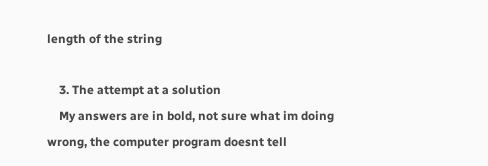length of the string

    3. The attempt at a solution
    My answers are in bold, not sure what im doing wrong, the computer program doesnt tell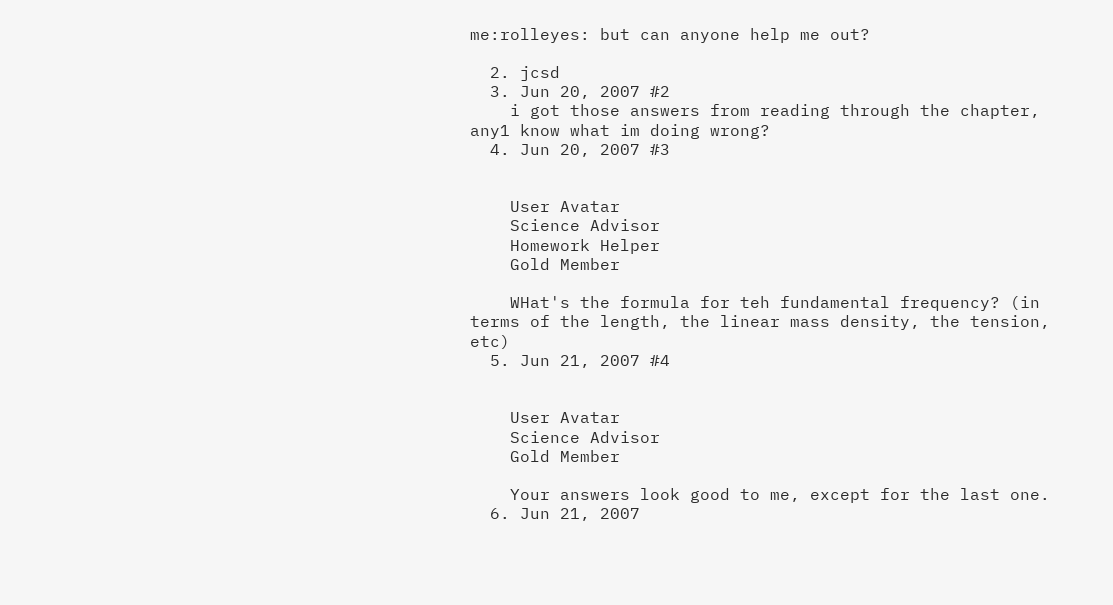me:rolleyes: but can anyone help me out?

  2. jcsd
  3. Jun 20, 2007 #2
    i got those answers from reading through the chapter, any1 know what im doing wrong?
  4. Jun 20, 2007 #3


    User Avatar
    Science Advisor
    Homework Helper
    Gold Member

    WHat's the formula for teh fundamental frequency? (in terms of the length, the linear mass density, the tension, etc)
  5. Jun 21, 2007 #4


    User Avatar
    Science Advisor
    Gold Member

    Your answers look good to me, except for the last one.
  6. Jun 21, 2007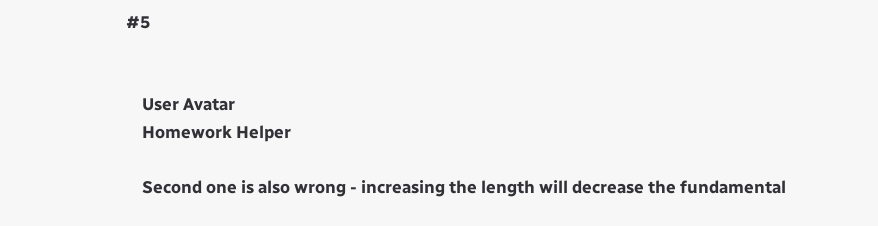#5


    User Avatar
    Homework Helper

    Second one is also wrong - increasing the length will decrease the fundamental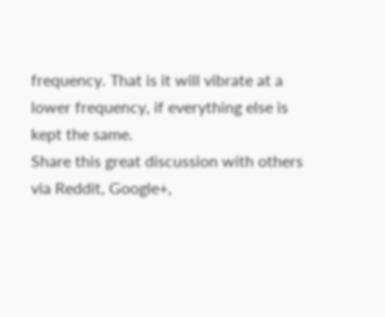frequency. That is it will vibrate at a lower frequency, if everything else is kept the same.
Share this great discussion with others via Reddit, Google+,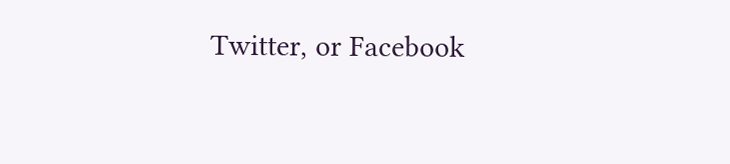Twitter, or Facebook